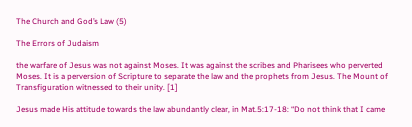The Church and God’s Law (5)

The Errors of Judaism

the warfare of Jesus was not against Moses. It was against the scribes and Pharisees who perverted Moses. It is a perversion of Scripture to separate the law and the prophets from Jesus. The Mount of Transfiguration witnessed to their unity. [1]

Jesus made His attitude towards the law abundantly clear, in Mat.5:17-18: “Do not think that I came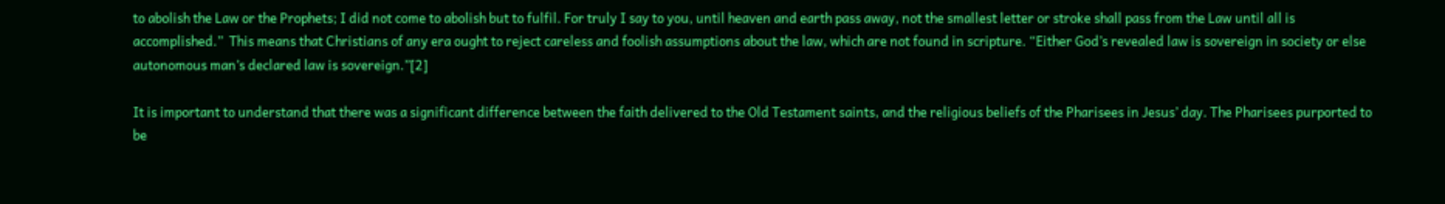to abolish the Law or the Prophets; I did not come to abolish but to fulfil. For truly I say to you, until heaven and earth pass away, not the smallest letter or stroke shall pass from the Law until all is accomplished.”  This means that Christians of any era ought to reject careless and foolish assumptions about the law, which are not found in scripture. “Either God’s revealed law is sovereign in society or else autonomous man’s declared law is sovereign.”[2]

It is important to understand that there was a significant difference between the faith delivered to the Old Testament saints, and the religious beliefs of the Pharisees in Jesus’ day. The Pharisees purported to be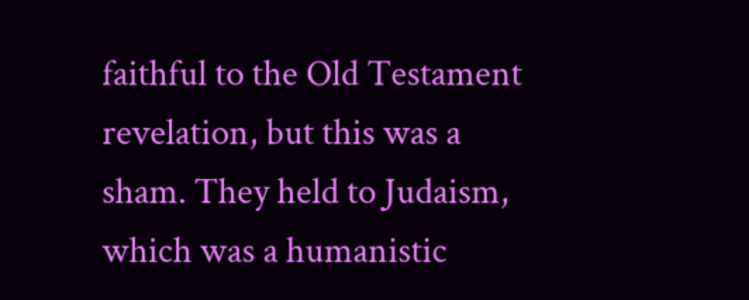faithful to the Old Testament revelation, but this was a sham. They held to Judaism, which was a humanistic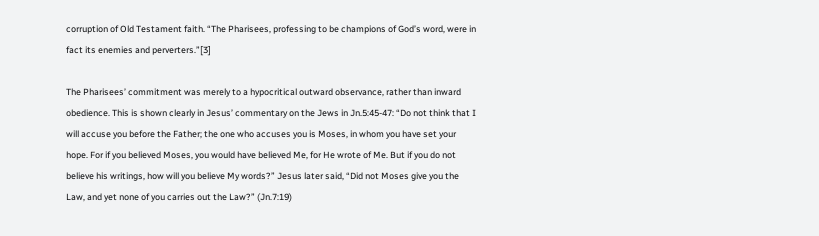corruption of Old Testament faith. “The Pharisees, professing to be champions of God’s word, were in fact its enemies and perverters.”[3]

The Pharisees’ commitment was merely to a hypocritical outward observance, rather than inward obedience. This is shown clearly in Jesus’ commentary on the Jews in Jn.5:45-47: “Do not think that I will accuse you before the Father; the one who accuses you is Moses, in whom you have set your hope. For if you believed Moses, you would have believed Me, for He wrote of Me. But if you do not believe his writings, how will you believe My words?” Jesus later said, “Did not Moses give you the Law, and yet none of you carries out the Law?” (Jn.7:19)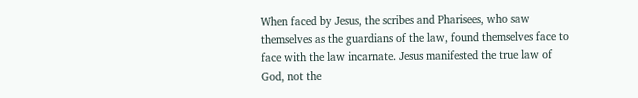When faced by Jesus, the scribes and Pharisees, who saw themselves as the guardians of the law, found themselves face to face with the law incarnate. Jesus manifested the true law of God, not the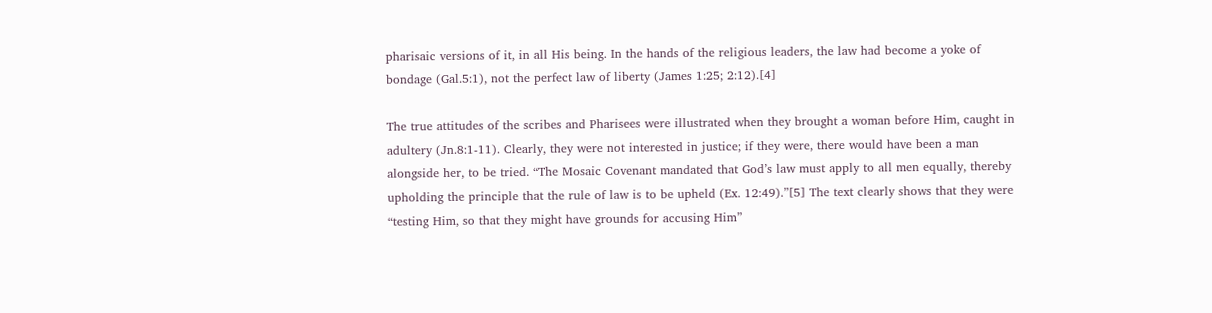pharisaic versions of it, in all His being. In the hands of the religious leaders, the law had become a yoke of bondage (Gal.5:1), not the perfect law of liberty (James 1:25; 2:12).[4]

The true attitudes of the scribes and Pharisees were illustrated when they brought a woman before Him, caught in adultery (Jn.8:1-11). Clearly, they were not interested in justice; if they were, there would have been a man alongside her, to be tried. “The Mosaic Covenant mandated that God’s law must apply to all men equally, thereby upholding the principle that the rule of law is to be upheld (Ex. 12:49).”[5] The text clearly shows that they were “testing Him, so that they might have grounds for accusing Him”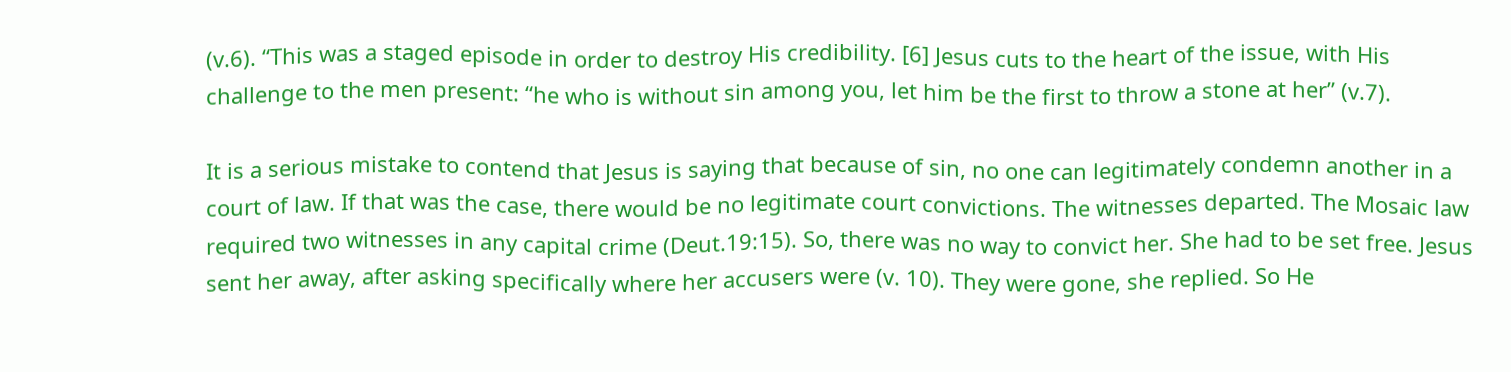(v.6). “This was a staged episode in order to destroy His credibility. [6] Jesus cuts to the heart of the issue, with His challenge to the men present: “he who is without sin among you, let him be the first to throw a stone at her” (v.7).

It is a serious mistake to contend that Jesus is saying that because of sin, no one can legitimately condemn another in a court of law. If that was the case, there would be no legitimate court convictions. The witnesses departed. The Mosaic law required two witnesses in any capital crime (Deut.19:15). So, there was no way to convict her. She had to be set free. Jesus sent her away, after asking specifically where her accusers were (v. 10). They were gone, she replied. So He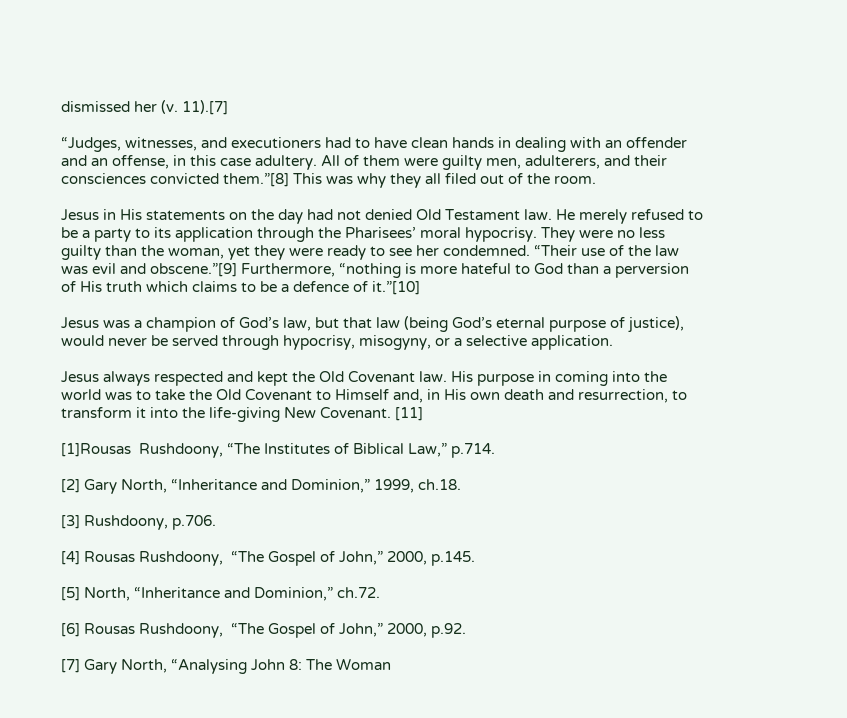dismissed her (v. 11).[7]

“Judges, witnesses, and executioners had to have clean hands in dealing with an offender and an offense, in this case adultery. All of them were guilty men, adulterers, and their consciences convicted them.”[8] This was why they all filed out of the room.

Jesus in His statements on the day had not denied Old Testament law. He merely refused to be a party to its application through the Pharisees’ moral hypocrisy. They were no less guilty than the woman, yet they were ready to see her condemned. “Their use of the law was evil and obscene.”[9] Furthermore, “nothing is more hateful to God than a perversion of His truth which claims to be a defence of it.”[10]

Jesus was a champion of God’s law, but that law (being God’s eternal purpose of justice), would never be served through hypocrisy, misogyny, or a selective application.

Jesus always respected and kept the Old Covenant law. His purpose in coming into the world was to take the Old Covenant to Himself and, in His own death and resurrection, to transform it into the life-giving New Covenant. [11]

[1]Rousas  Rushdoony, “The Institutes of Biblical Law,” p.714.

[2] Gary North, “Inheritance and Dominion,” 1999, ch.18.

[3] Rushdoony, p.706.

[4] Rousas Rushdoony,  “The Gospel of John,” 2000, p.145.

[5] North, “Inheritance and Dominion,” ch.72.

[6] Rousas Rushdoony,  “The Gospel of John,” 2000, p.92.

[7] Gary North, “Analysing John 8: The Woman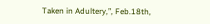Taken in Adultery,”, Feb.18th,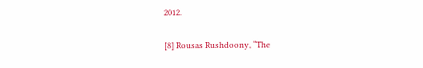2012.

[8] Rousas Rushdoony, “The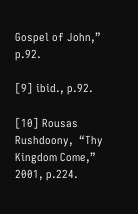Gospel of John,” p.92.

[9] ibid., p.92.

[10] Rousas Rushdoony,  “Thy Kingdom Come,” 2001, p.224.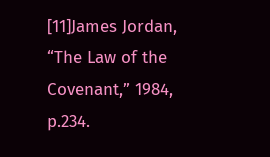[11]James Jordan, “The Law of the Covenant,” 1984, p.234.